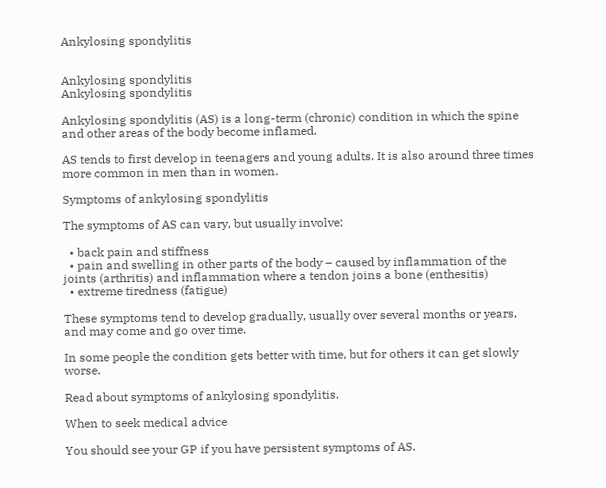Ankylosing spondylitis


Ankylosing spondylitis
Ankylosing spondylitis

Ankylosing spondylitis (AS) is a long-term (chronic) condition in which the spine and other areas of the body become inflamed.

AS tends to first develop in teenagers and young adults. It is also around three times more common in men than in women.

Symptoms of ankylosing spondylitis

The symptoms of AS can vary, but usually involve:

  • back pain and stiffness
  • pain and swelling in other parts of the body – caused by inflammation of the joints (arthritis) and inflammation where a tendon joins a bone (enthesitis)
  • extreme tiredness (fatigue)

These symptoms tend to develop gradually, usually over several months or years, and may come and go over time.

In some people the condition gets better with time, but for others it can get slowly worse.

Read about symptoms of ankylosing spondylitis.

When to seek medical advice

You should see your GP if you have persistent symptoms of AS.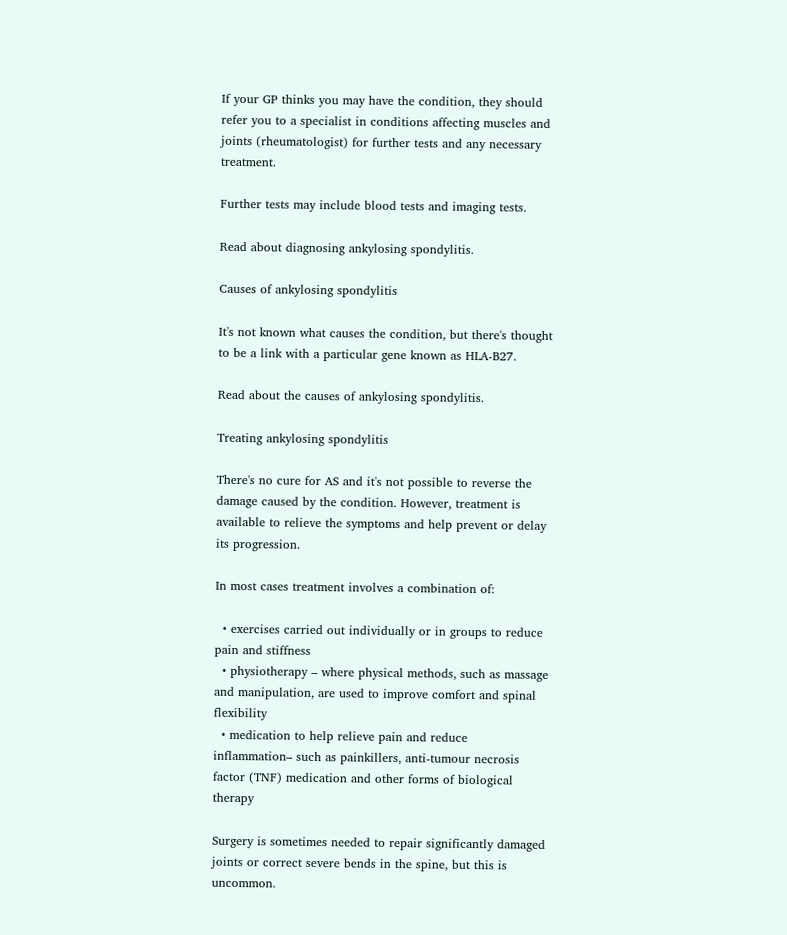If your GP thinks you may have the condition, they should refer you to a specialist in conditions affecting muscles and joints (rheumatologist) for further tests and any necessary treatment.

Further tests may include blood tests and imaging tests.

Read about diagnosing ankylosing spondylitis.

Causes of ankylosing spondylitis

It's not known what causes the condition, but there's thought to be a link with a particular gene known as HLA-B27.

Read about the causes of ankylosing spondylitis.

Treating ankylosing spondylitis

There's no cure for AS and it's not possible to reverse the damage caused by the condition. However, treatment is available to relieve the symptoms and help prevent or delay its progression.

In most cases treatment involves a combination of:

  • exercises carried out individually or in groups to reduce pain and stiffness
  • physiotherapy – where physical methods, such as massage and manipulation, are used to improve comfort and spinal flexibility
  • medication to help relieve pain and reduce inflammation– such as painkillers, anti-tumour necrosis factor (TNF) medication and other forms of biological therapy

Surgery is sometimes needed to repair significantly damaged joints or correct severe bends in the spine, but this is uncommon.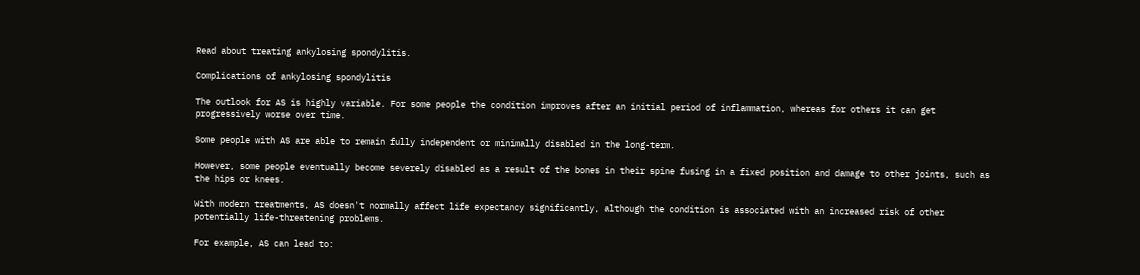Read about treating ankylosing spondylitis.

Complications of ankylosing spondylitis

The outlook for AS is highly variable. For some people the condition improves after an initial period of inflammation, whereas for others it can get progressively worse over time.

Some people with AS are able to remain fully independent or minimally disabled in the long-term.

However, some people eventually become severely disabled as a result of the bones in their spine fusing in a fixed position and damage to other joints, such as the hips or knees.

With modern treatments, AS doesn't normally affect life expectancy significantly, although the condition is associated with an increased risk of other potentially life-threatening problems.

For example, AS can lead to: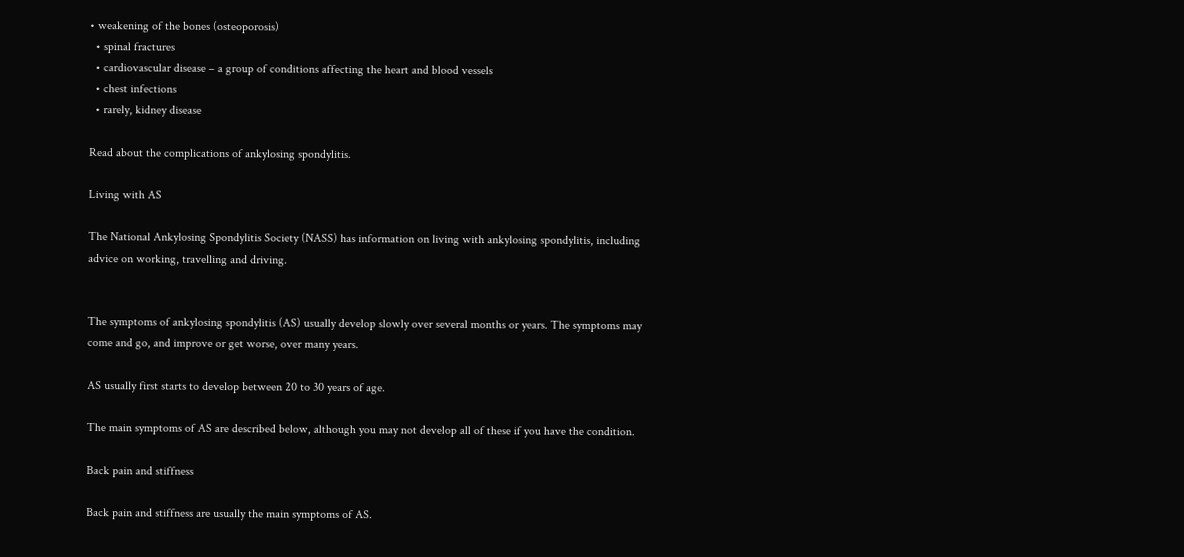• weakening of the bones (osteoporosis)
  • spinal fractures
  • cardiovascular disease – a group of conditions affecting the heart and blood vessels
  • chest infections
  • rarely, kidney disease

Read about the complications of ankylosing spondylitis.

Living with AS

The National Ankylosing Spondylitis Society (NASS) has information on living with ankylosing spondylitis, including advice on working, travelling and driving.


The symptoms of ankylosing spondylitis (AS) usually develop slowly over several months or years. The symptoms may come and go, and improve or get worse, over many years.

AS usually first starts to develop between 20 to 30 years of age.

The main symptoms of AS are described below, although you may not develop all of these if you have the condition.

Back pain and stiffness

Back pain and stiffness are usually the main symptoms of AS.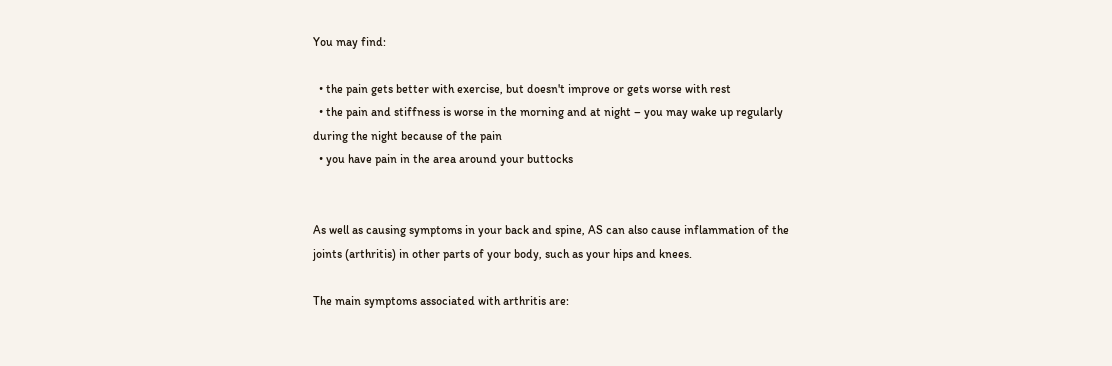You may find:

  • the pain gets better with exercise, but doesn't improve or gets worse with rest
  • the pain and stiffness is worse in the morning and at night – you may wake up regularly during the night because of the pain
  • you have pain in the area around your buttocks


As well as causing symptoms in your back and spine, AS can also cause inflammation of the joints (arthritis) in other parts of your body, such as your hips and knees.

The main symptoms associated with arthritis are: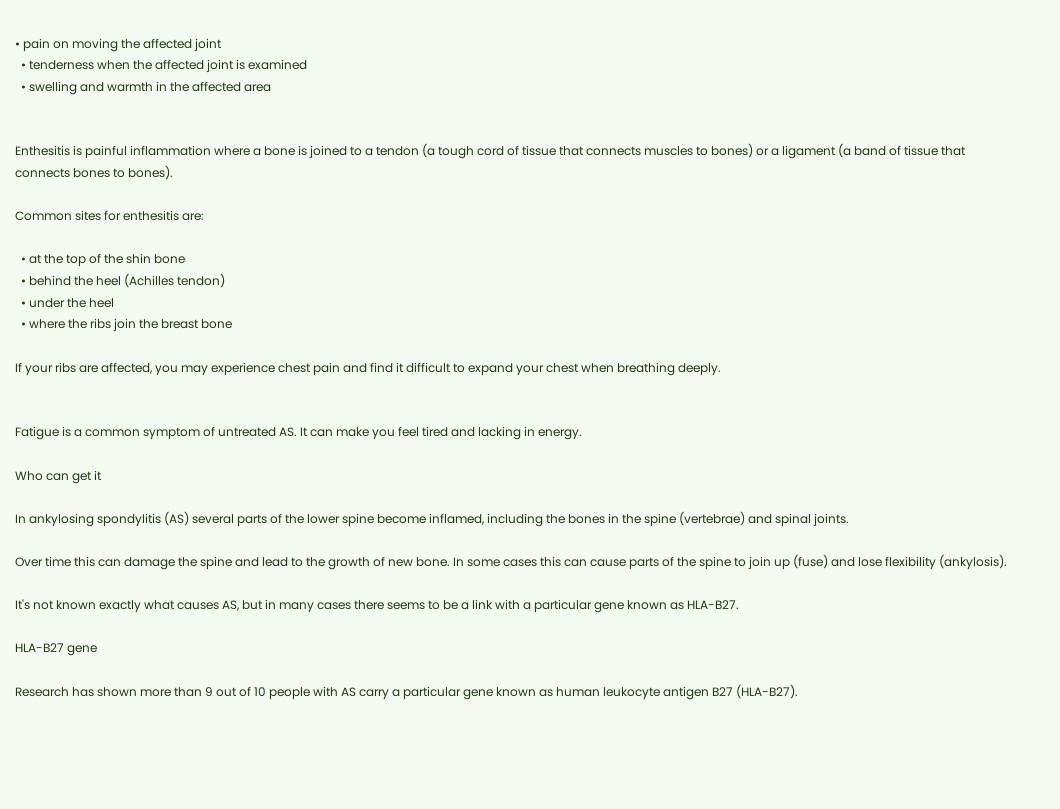• pain on moving the affected joint
  • tenderness when the affected joint is examined
  • swelling and warmth in the affected area


Enthesitis is painful inflammation where a bone is joined to a tendon (a tough cord of tissue that connects muscles to bones) or a ligament (a band of tissue that connects bones to bones).

Common sites for enthesitis are:

  • at the top of the shin bone
  • behind the heel (Achilles tendon)
  • under the heel
  • where the ribs join the breast bone

If your ribs are affected, you may experience chest pain and find it difficult to expand your chest when breathing deeply.


Fatigue is a common symptom of untreated AS. It can make you feel tired and lacking in energy.

Who can get it

In ankylosing spondylitis (AS) several parts of the lower spine become inflamed, including the bones in the spine (vertebrae) and spinal joints.

Over time this can damage the spine and lead to the growth of new bone. In some cases this can cause parts of the spine to join up (fuse) and lose flexibility (ankylosis).

It's not known exactly what causes AS, but in many cases there seems to be a link with a particular gene known as HLA-B27.

HLA-B27 gene

Research has shown more than 9 out of 10 people with AS carry a particular gene known as human leukocyte antigen B27 (HLA-B27).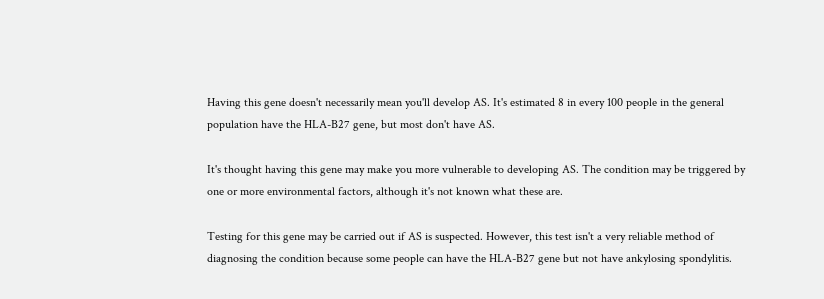Having this gene doesn't necessarily mean you'll develop AS. It's estimated 8 in every 100 people in the general population have the HLA-B27 gene, but most don't have AS.

It's thought having this gene may make you more vulnerable to developing AS. The condition may be triggered by one or more environmental factors, although it's not known what these are.

Testing for this gene may be carried out if AS is suspected. However, this test isn't a very reliable method of diagnosing the condition because some people can have the HLA-B27 gene but not have ankylosing spondylitis.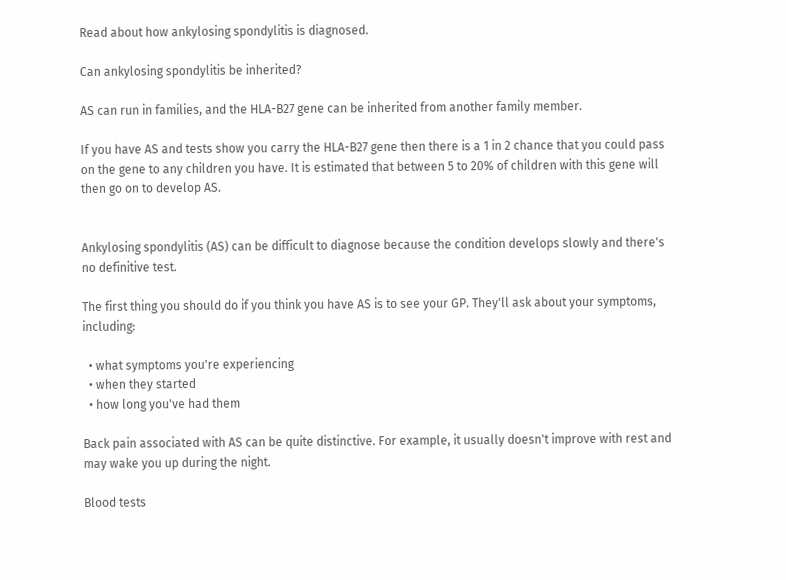Read about how ankylosing spondylitis is diagnosed.

Can ankylosing spondylitis be inherited?

AS can run in families, and the HLA-B27 gene can be inherited from another family member.

If you have AS and tests show you carry the HLA-B27 gene then there is a 1 in 2 chance that you could pass on the gene to any children you have. It is estimated that between 5 to 20% of children with this gene will then go on to develop AS.


Ankylosing spondylitis (AS) can be difficult to diagnose because the condition develops slowly and there's no definitive test.

The first thing you should do if you think you have AS is to see your GP. They'll ask about your symptoms, including:

  • what symptoms you're experiencing
  • when they started
  • how long you've had them

Back pain associated with AS can be quite distinctive. For example, it usually doesn't improve with rest and may wake you up during the night.

Blood tests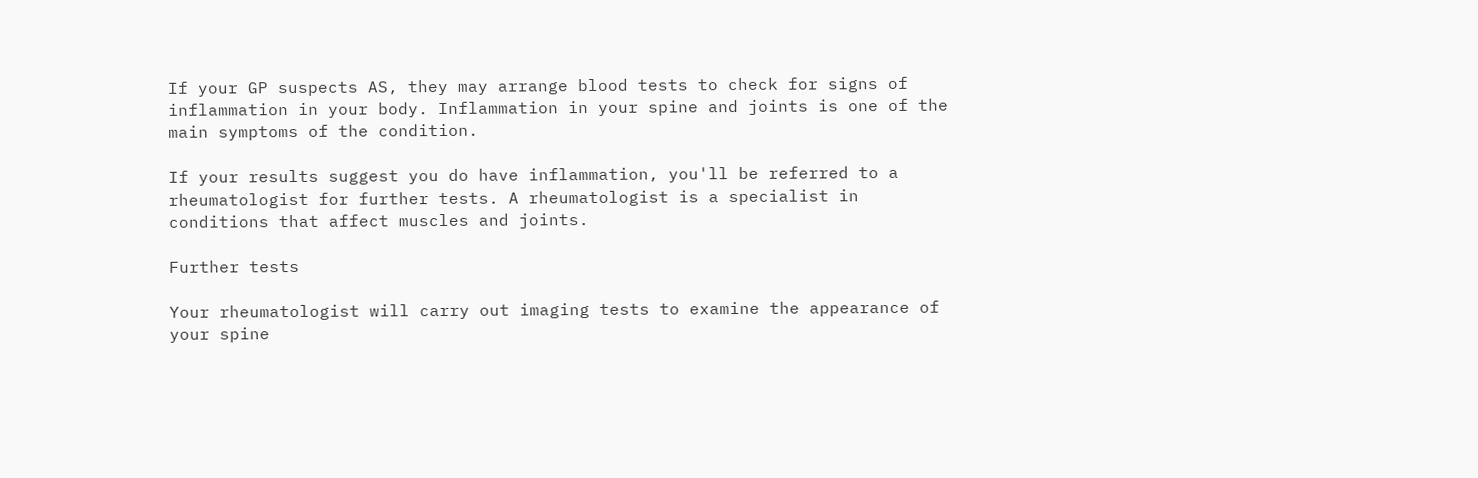If your GP suspects AS, they may arrange blood tests to check for signs of inflammation in your body. Inflammation in your spine and joints is one of the main symptoms of the condition.

If your results suggest you do have inflammation, you'll be referred to a rheumatologist for further tests. A rheumatologist is a specialist in conditions that affect muscles and joints.

Further tests

Your rheumatologist will carry out imaging tests to examine the appearance of your spine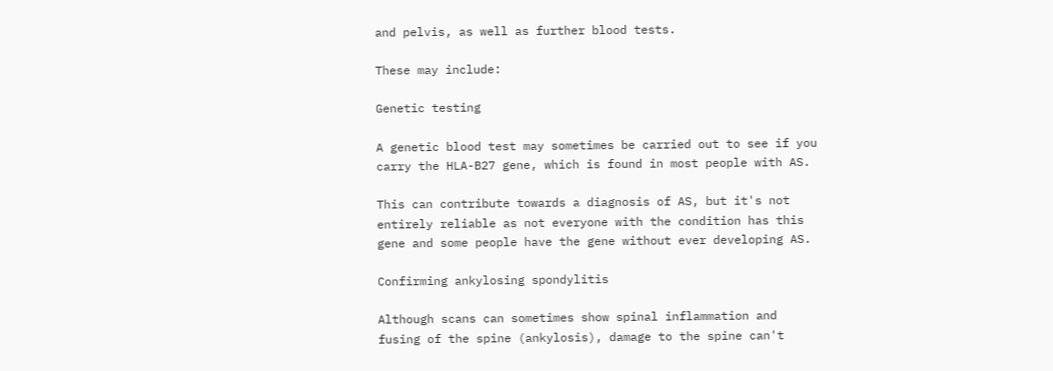and pelvis, as well as further blood tests.

These may include:

Genetic testing

A genetic blood test may sometimes be carried out to see if you carry the HLA-B27 gene, which is found in most people with AS.

This can contribute towards a diagnosis of AS, but it's not entirely reliable as not everyone with the condition has this gene and some people have the gene without ever developing AS.

Confirming ankylosing spondylitis

Although scans can sometimes show spinal inflammation and fusing of the spine (ankylosis), damage to the spine can't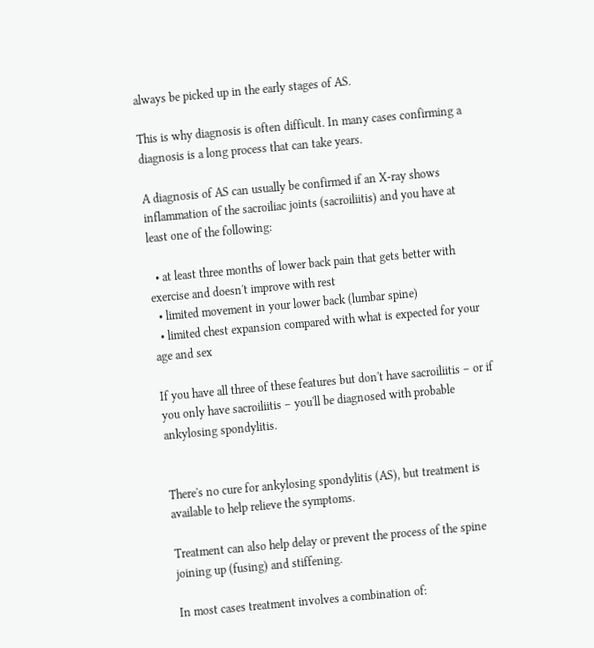always be picked up in the early stages of AS.

This is why diagnosis is often difficult. In many cases confirming a diagnosis is a long process that can take years.

A diagnosis of AS can usually be confirmed if an X-ray shows inflammation of the sacroiliac joints (sacroiliitis) and you have at least one of the following:

  • at least three months of lower back pain that gets better with exercise and doesn't improve with rest
  • limited movement in your lower back (lumbar spine)
  • limited chest expansion compared with what is expected for your age and sex

If you have all three of these features but don't have sacroiliitis – or if you only have sacroiliitis – you'll be diagnosed with probable ankylosing spondylitis.


There's no cure for ankylosing spondylitis (AS), but treatment is available to help relieve the symptoms.

Treatment can also help delay or prevent the process of the spine joining up (fusing) and stiffening.

In most cases treatment involves a combination of: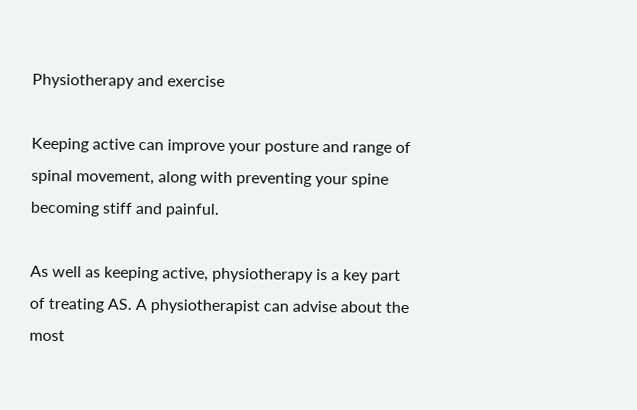Physiotherapy and exercise

Keeping active can improve your posture and range of spinal movement, along with preventing your spine becoming stiff and painful.

As well as keeping active, physiotherapy is a key part of treating AS. A physiotherapist can advise about the most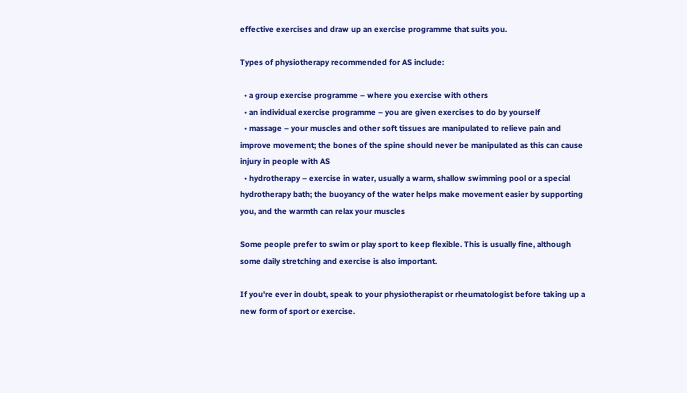effective exercises and draw up an exercise programme that suits you.

Types of physiotherapy recommended for AS include:

  • a group exercise programme – where you exercise with others
  • an individual exercise programme – you are given exercises to do by yourself
  • massage – your muscles and other soft tissues are manipulated to relieve pain and improve movement; the bones of the spine should never be manipulated as this can cause injury in people with AS
  • hydrotherapy – exercise in water, usually a warm, shallow swimming pool or a special hydrotherapy bath; the buoyancy of the water helps make movement easier by supporting you, and the warmth can relax your muscles

Some people prefer to swim or play sport to keep flexible. This is usually fine, although some daily stretching and exercise is also important.

If you're ever in doubt, speak to your physiotherapist or rheumatologist before taking up a new form of sport or exercise.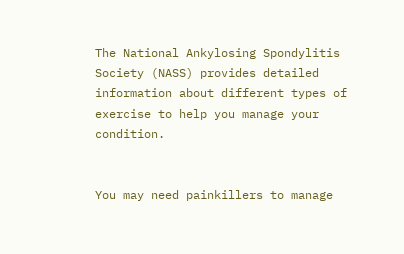The National Ankylosing Spondylitis Society (NASS) provides detailed information about different types of exercise to help you manage your condition.


You may need painkillers to manage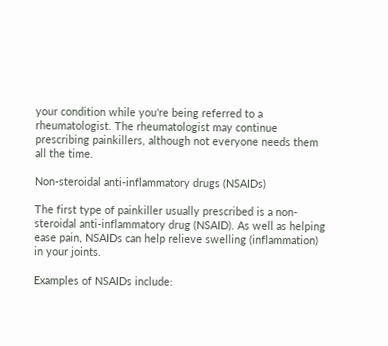your condition while you're being referred to a rheumatologist. The rheumatologist may continue prescribing painkillers, although not everyone needs them all the time.

Non-steroidal anti-inflammatory drugs (NSAIDs)

The first type of painkiller usually prescribed is a non-steroidal anti-inflammatory drug (NSAID). As well as helping ease pain, NSAIDs can help relieve swelling (inflammation) in your joints.

Examples of NSAIDs include: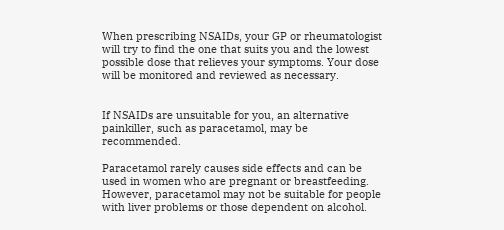When prescribing NSAIDs, your GP or rheumatologist will try to find the one that suits you and the lowest possible dose that relieves your symptoms. Your dose will be monitored and reviewed as necessary.


If NSAIDs are unsuitable for you, an alternative painkiller, such as paracetamol, may be recommended.

Paracetamol rarely causes side effects and can be used in women who are pregnant or breastfeeding. However, paracetamol may not be suitable for people with liver problems or those dependent on alcohol.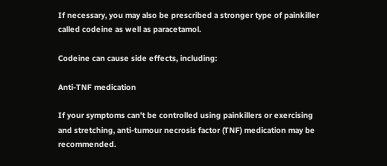If necessary, you may also be prescribed a stronger type of painkiller called codeine as well as paracetamol.

Codeine can cause side effects, including:

Anti-TNF medication

If your symptoms can't be controlled using painkillers or exercising and stretching, anti-tumour necrosis factor (TNF) medication may be recommended.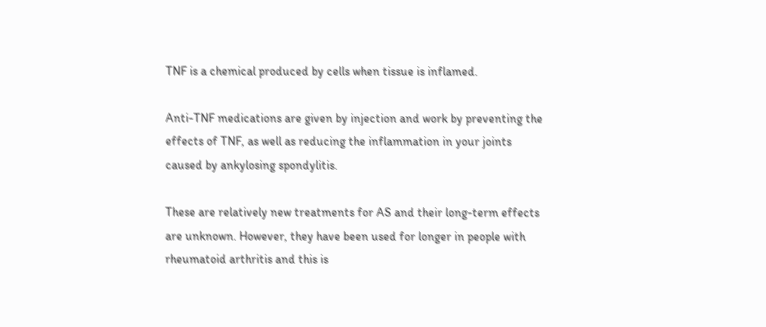TNF is a chemical produced by cells when tissue is inflamed.

Anti-TNF medications are given by injection and work by preventing the effects of TNF, as well as reducing the inflammation in your joints caused by ankylosing spondylitis.

These are relatively new treatments for AS and their long-term effects are unknown. However, they have been used for longer in people with rheumatoid arthritis and this is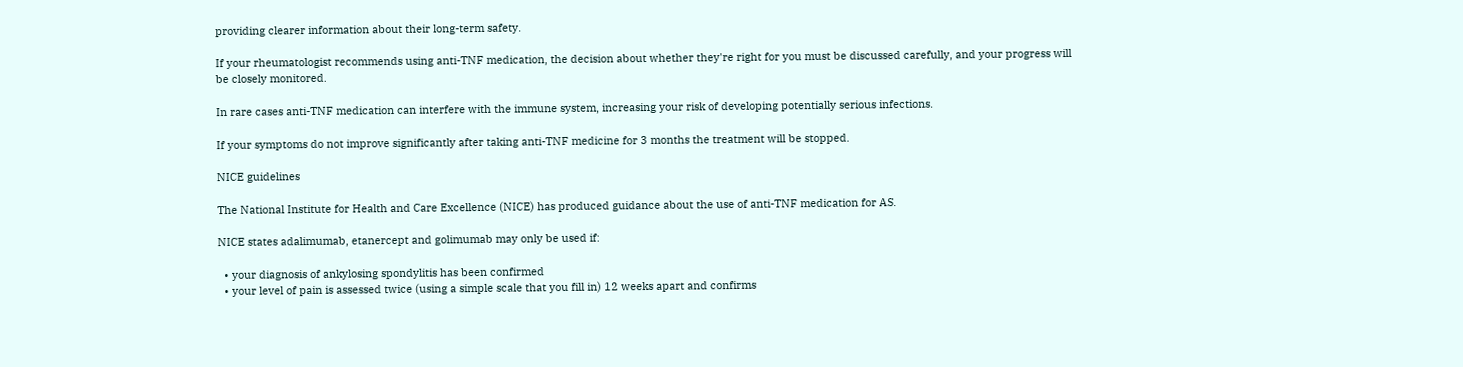providing clearer information about their long-term safety.

If your rheumatologist recommends using anti-TNF medication, the decision about whether they're right for you must be discussed carefully, and your progress will be closely monitored.

In rare cases anti-TNF medication can interfere with the immune system, increasing your risk of developing potentially serious infections.

If your symptoms do not improve significantly after taking anti-TNF medicine for 3 months the treatment will be stopped.

NICE guidelines

The National Institute for Health and Care Excellence (NICE) has produced guidance about the use of anti-TNF medication for AS.

NICE states adalimumab, etanercept and golimumab may only be used if:

  • your diagnosis of ankylosing spondylitis has been confirmed
  • your level of pain is assessed twice (using a simple scale that you fill in) 12 weeks apart and confirms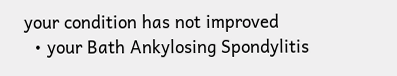your condition has not improved
  • your Bath Ankylosing Spondylitis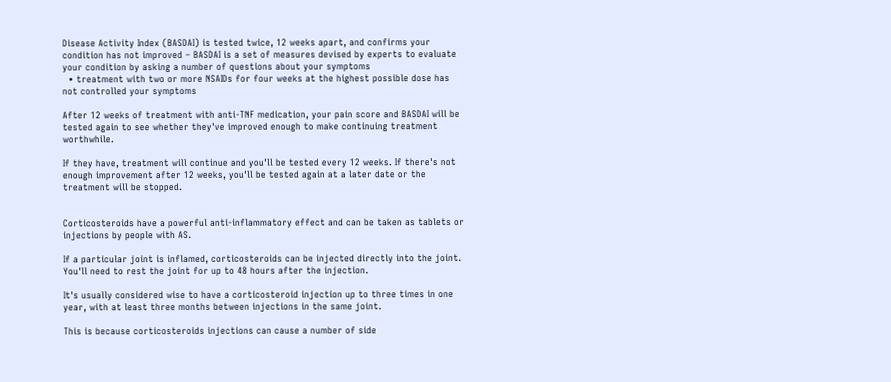Disease Activity Index (BASDAI) is tested twice, 12 weeks apart, and confirms your condition has not improved – BASDAI is a set of measures devised by experts to evaluate your condition by asking a number of questions about your symptoms
  • treatment with two or more NSAIDs for four weeks at the highest possible dose has not controlled your symptoms

After 12 weeks of treatment with anti-TNF medication, your pain score and BASDAI will be tested again to see whether they've improved enough to make continuing treatment worthwhile.

If they have, treatment will continue and you'll be tested every 12 weeks. If there's not enough improvement after 12 weeks, you'll be tested again at a later date or the treatment will be stopped.


Corticosteroids have a powerful anti-inflammatory effect and can be taken as tablets or injections by people with AS.

If a particular joint is inflamed, corticosteroids can be injected directly into the joint. You'll need to rest the joint for up to 48 hours after the injection.

It's usually considered wise to have a corticosteroid injection up to three times in one year, with at least three months between injections in the same joint.

This is because corticosteroids injections can cause a number of side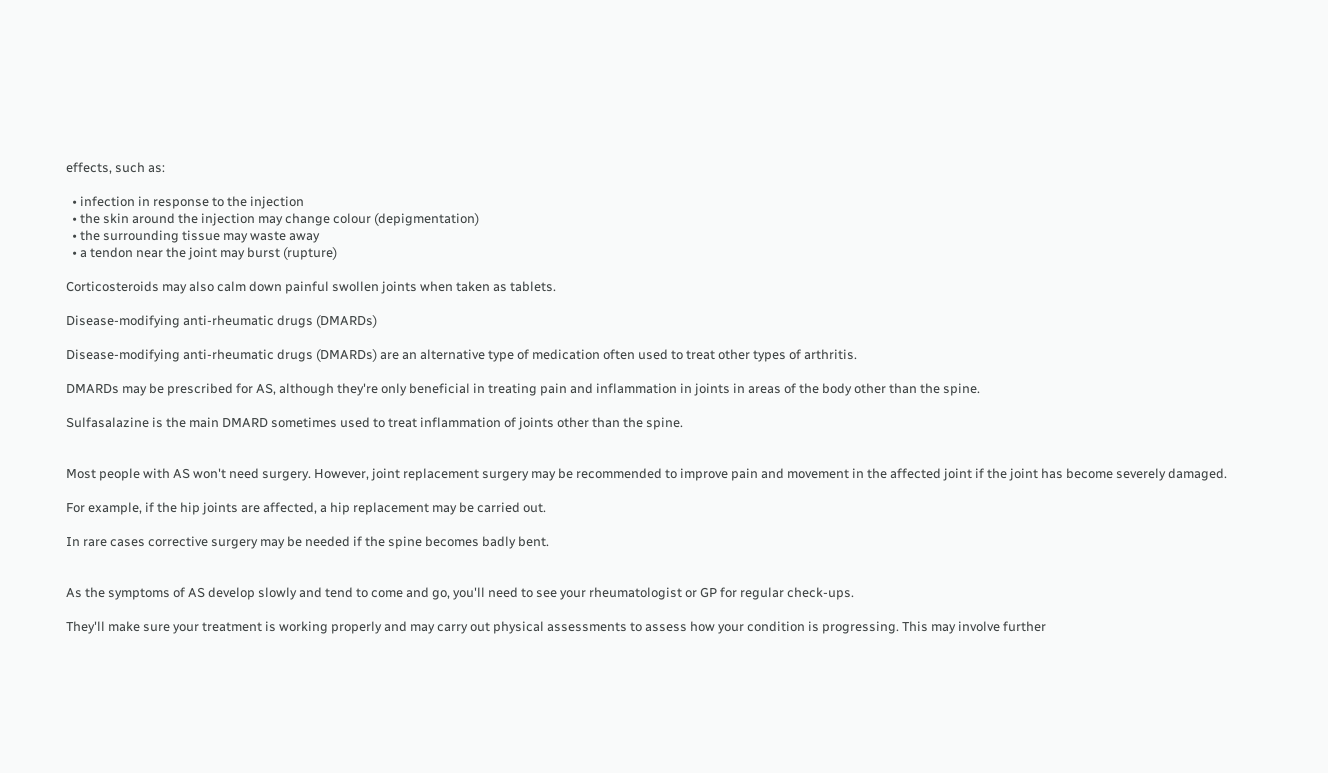effects, such as:

  • infection in response to the injection
  • the skin around the injection may change colour (depigmentation)
  • the surrounding tissue may waste away
  • a tendon near the joint may burst (rupture)

Corticosteroids may also calm down painful swollen joints when taken as tablets.

Disease-modifying anti-rheumatic drugs (DMARDs)

Disease-modifying anti-rheumatic drugs (DMARDs) are an alternative type of medication often used to treat other types of arthritis.

DMARDs may be prescribed for AS, although they're only beneficial in treating pain and inflammation in joints in areas of the body other than the spine.

Sulfasalazine is the main DMARD sometimes used to treat inflammation of joints other than the spine.


Most people with AS won't need surgery. However, joint replacement surgery may be recommended to improve pain and movement in the affected joint if the joint has become severely damaged.

For example, if the hip joints are affected, a hip replacement may be carried out.

In rare cases corrective surgery may be needed if the spine becomes badly bent.


As the symptoms of AS develop slowly and tend to come and go, you'll need to see your rheumatologist or GP for regular check-ups.

They'll make sure your treatment is working properly and may carry out physical assessments to assess how your condition is progressing. This may involve further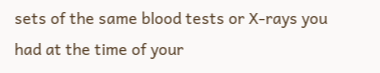sets of the same blood tests or X-rays you had at the time of your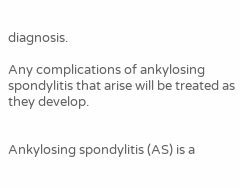diagnosis.

Any complications of ankylosing spondylitis that arise will be treated as they develop.


Ankylosing spondylitis (AS) is a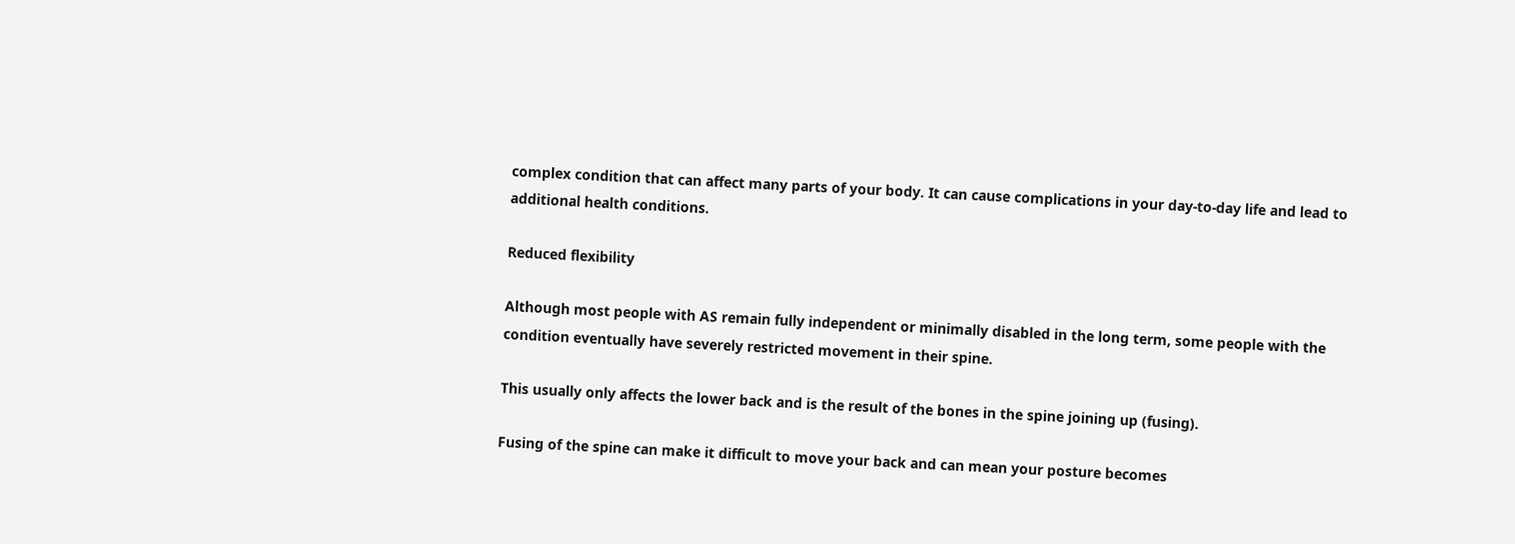complex condition that can affect many parts of your body. It can cause complications in your day-to-day life and lead to additional health conditions.

Reduced flexibility

Although most people with AS remain fully independent or minimally disabled in the long term, some people with the condition eventually have severely restricted movement in their spine.

This usually only affects the lower back and is the result of the bones in the spine joining up (fusing).

Fusing of the spine can make it difficult to move your back and can mean your posture becomes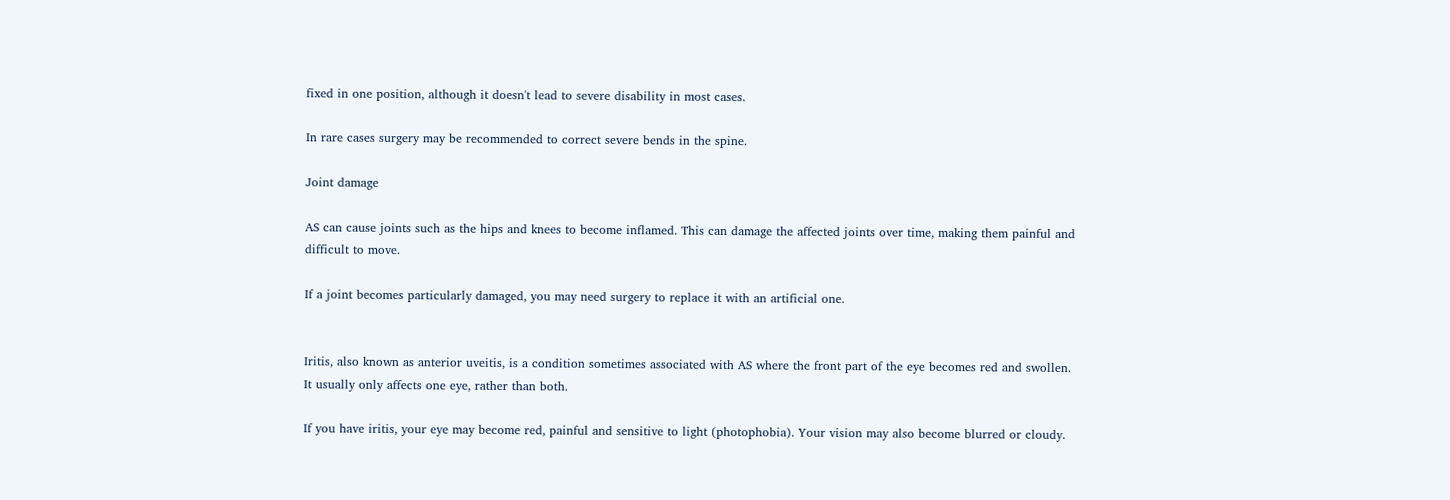fixed in one position, although it doesn't lead to severe disability in most cases.

In rare cases surgery may be recommended to correct severe bends in the spine.

Joint damage

AS can cause joints such as the hips and knees to become inflamed. This can damage the affected joints over time, making them painful and difficult to move.

If a joint becomes particularly damaged, you may need surgery to replace it with an artificial one.


Iritis, also known as anterior uveitis, is a condition sometimes associated with AS where the front part of the eye becomes red and swollen. It usually only affects one eye, rather than both.

If you have iritis, your eye may become red, painful and sensitive to light (photophobia). Your vision may also become blurred or cloudy.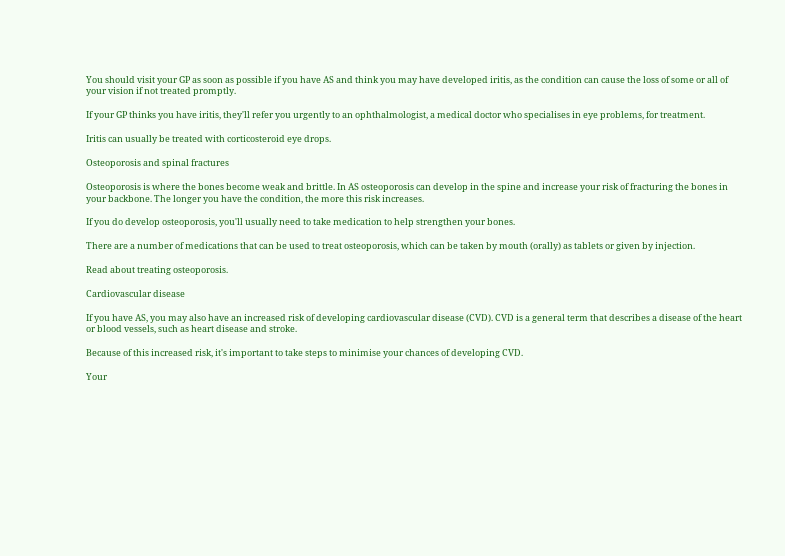You should visit your GP as soon as possible if you have AS and think you may have developed iritis, as the condition can cause the loss of some or all of your vision if not treated promptly.

If your GP thinks you have iritis, they'll refer you urgently to an ophthalmologist, a medical doctor who specialises in eye problems, for treatment.

Iritis can usually be treated with corticosteroid eye drops.

Osteoporosis and spinal fractures

Osteoporosis is where the bones become weak and brittle. In AS osteoporosis can develop in the spine and increase your risk of fracturing the bones in your backbone. The longer you have the condition, the more this risk increases.

If you do develop osteoporosis, you'll usually need to take medication to help strengthen your bones.

There are a number of medications that can be used to treat osteoporosis, which can be taken by mouth (orally) as tablets or given by injection.

Read about treating osteoporosis.

Cardiovascular disease

If you have AS, you may also have an increased risk of developing cardiovascular disease (CVD). CVD is a general term that describes a disease of the heart or blood vessels, such as heart disease and stroke.

Because of this increased risk, it's important to take steps to minimise your chances of developing CVD.

Your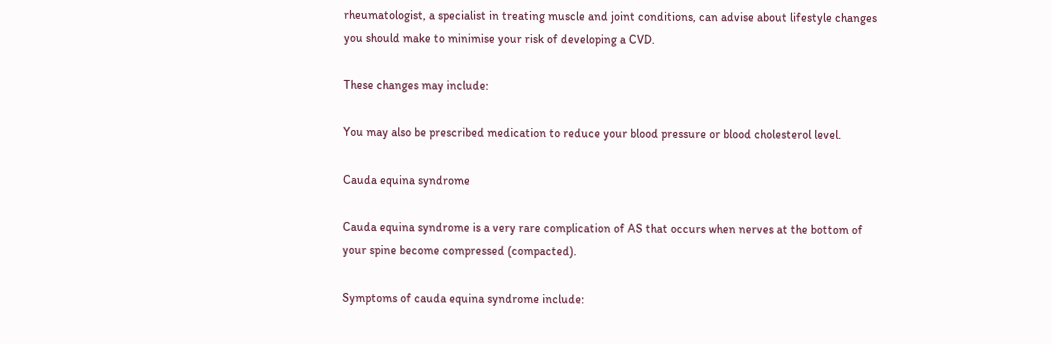rheumatologist, a specialist in treating muscle and joint conditions, can advise about lifestyle changes you should make to minimise your risk of developing a CVD.

These changes may include:

You may also be prescribed medication to reduce your blood pressure or blood cholesterol level.

Cauda equina syndrome

Cauda equina syndrome is a very rare complication of AS that occurs when nerves at the bottom of your spine become compressed (compacted).

Symptoms of cauda equina syndrome include: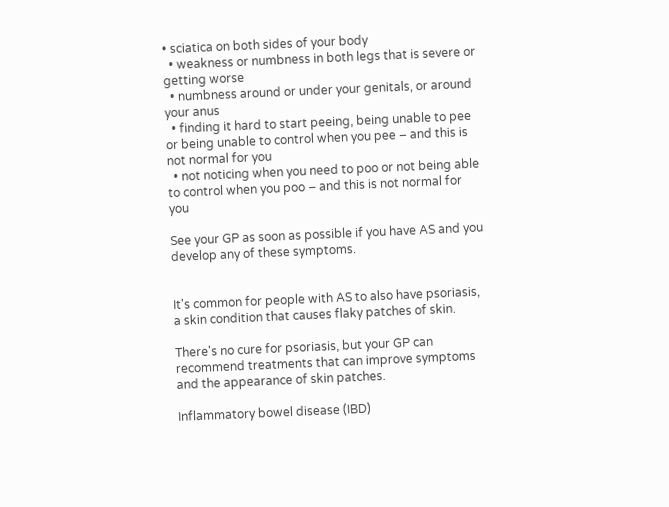• sciatica on both sides of your body
  • weakness or numbness in both legs that is severe or getting worse
  • numbness around or under your genitals, or around your anus
  • finding it hard to start peeing, being unable to pee or being unable to control when you pee – and this is not normal for you
  • not noticing when you need to poo or not being able to control when you poo – and this is not normal for you

See your GP as soon as possible if you have AS and you develop any of these symptoms.


It's common for people with AS to also have psoriasis, a skin condition that causes flaky patches of skin.

There's no cure for psoriasis, but your GP can recommend treatments that can improve symptoms and the appearance of skin patches.

Inflammatory bowel disease (IBD)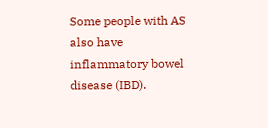Some people with AS also have inflammatory bowel disease (IBD).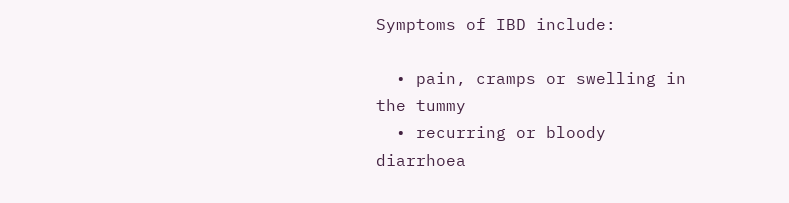Symptoms of IBD include:

  • pain, cramps or swelling in the tummy
  • recurring or bloody diarrhoea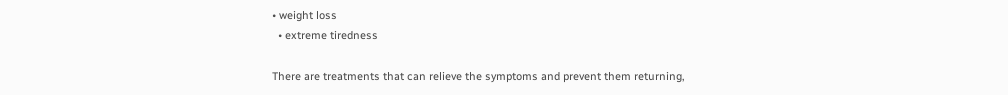• weight loss
  • extreme tiredness

There are treatments that can relieve the symptoms and prevent them returning,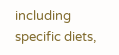including specific diets,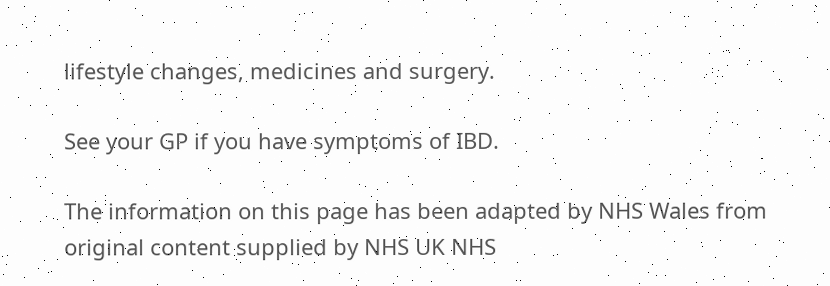lifestyle changes, medicines and surgery.

See your GP if you have symptoms of IBD.

The information on this page has been adapted by NHS Wales from original content supplied by NHS UK NHS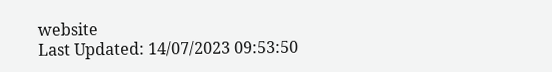website
Last Updated: 14/07/2023 09:53:50